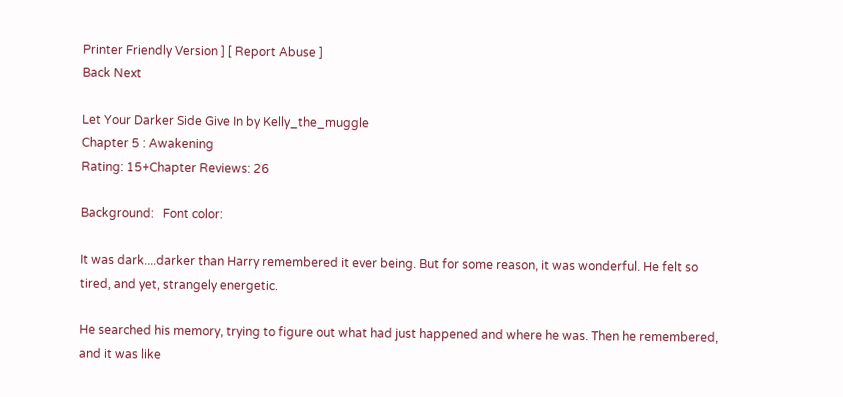Printer Friendly Version ] [ Report Abuse ]
Back Next

Let Your Darker Side Give In by Kelly_the_muggle
Chapter 5 : Awakening
Rating: 15+Chapter Reviews: 26

Background:   Font color:

It was dark....darker than Harry remembered it ever being. But for some reason, it was wonderful. He felt so tired, and yet, strangely energetic.

He searched his memory, trying to figure out what had just happened and where he was. Then he remembered, and it was like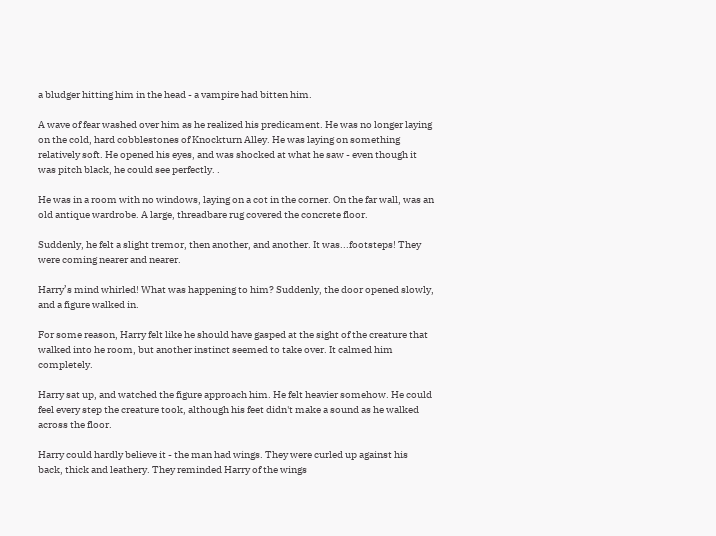a bludger hitting him in the head - a vampire had bitten him.

A wave of fear washed over him as he realized his predicament. He was no longer laying on the cold, hard cobblestones of Knockturn Alley. He was laying on something relatively soft. He opened his eyes, and was shocked at what he saw - even though it was pitch black, he could see perfectly. .

He was in a room with no windows, laying on a cot in the corner. On the far wall, was an old antique wardrobe. A large, threadbare rug covered the concrete floor.

Suddenly, he felt a slight tremor, then another, and another. It was...footsteps! They were coming nearer and nearer.

Harry’s mind whirled! What was happening to him? Suddenly, the door opened slowly, and a figure walked in.

For some reason, Harry felt like he should have gasped at the sight of the creature that walked into he room, but another instinct seemed to take over. It calmed him completely.

Harry sat up, and watched the figure approach him. He felt heavier somehow. He could feel every step the creature took, although his feet didn't make a sound as he walked across the floor.

Harry could hardly believe it - the man had wings. They were curled up against his back, thick and leathery. They reminded Harry of the wings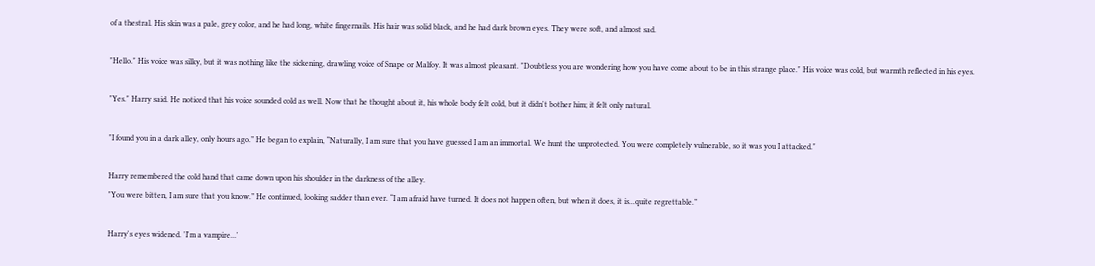of a thestral. His skin was a pale, grey color, and he had long, white fingernails. His hair was solid black, and he had dark brown eyes. They were soft, and almost sad.

"Hello." His voice was silky, but it was nothing like the sickening, drawling voice of Snape or Malfoy. It was almost pleasant. "Doubtless you are wondering how you have come about to be in this strange place." His voice was cold, but warmth reflected in his eyes.

"Yes." Harry said. He noticed that his voice sounded cold as well. Now that he thought about it, his whole body felt cold, but it didn't bother him; it felt only natural.

"I found you in a dark alley, only hours ago.” He began to explain, “Naturally, I am sure that you have guessed I am an immortal. We hunt the unprotected. You were completely vulnerable, so it was you I attacked."

Harry remembered the cold hand that came down upon his shoulder in the darkness of the alley.
"You were bitten, I am sure that you know.” He continued, looking sadder than ever. “I am afraid have turned. It does not happen often, but when it does, it is...quite regrettable.”

Harry's eyes widened. 'I'm a vampire...'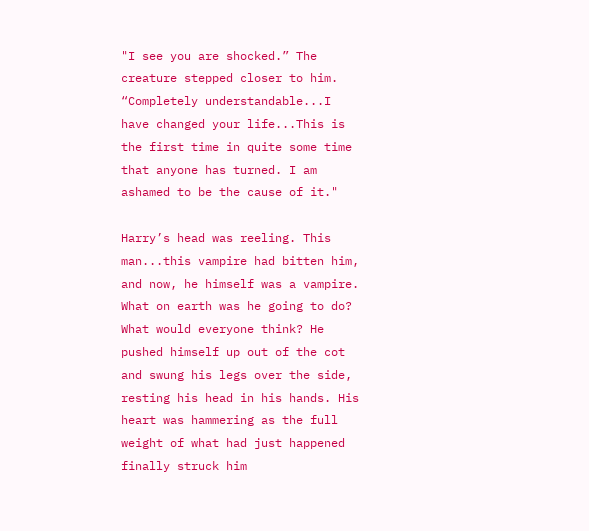"I see you are shocked.” The creature stepped closer to him. “Completely understandable...I have changed your life...This is the first time in quite some time that anyone has turned. I am ashamed to be the cause of it."

Harry’s head was reeling. This man...this vampire had bitten him, and now, he himself was a vampire. What on earth was he going to do? What would everyone think? He pushed himself up out of the cot and swung his legs over the side, resting his head in his hands. His heart was hammering as the full weight of what had just happened finally struck him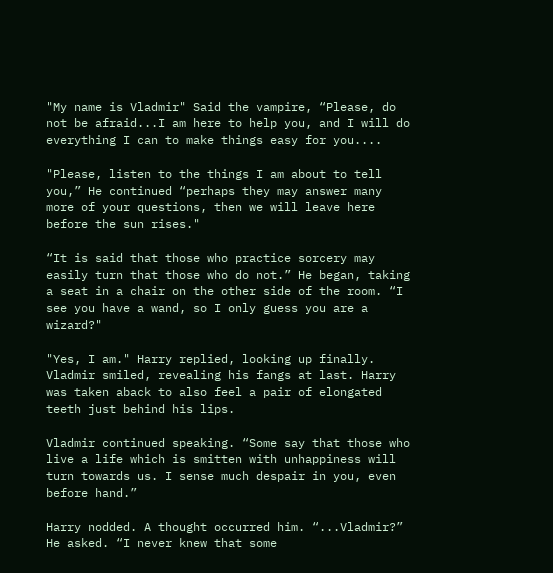"My name is Vladmir" Said the vampire, “Please, do not be afraid...I am here to help you, and I will do everything I can to make things easy for you....

"Please, listen to the things I am about to tell you,” He continued “perhaps they may answer many more of your questions, then we will leave here before the sun rises."

“It is said that those who practice sorcery may easily turn that those who do not.” He began, taking a seat in a chair on the other side of the room. “I see you have a wand, so I only guess you are a wizard?"

"Yes, I am." Harry replied, looking up finally. Vladmir smiled, revealing his fangs at last. Harry was taken aback to also feel a pair of elongated teeth just behind his lips.

Vladmir continued speaking. “Some say that those who live a life which is smitten with unhappiness will turn towards us. I sense much despair in you, even before hand.”

Harry nodded. A thought occurred him. “...Vladmir?” He asked. “I never knew that some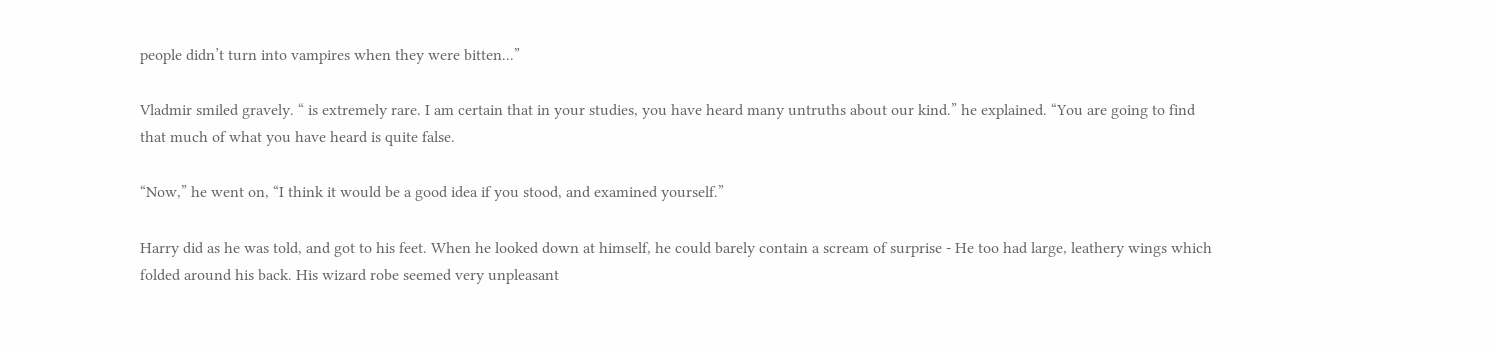people didn’t turn into vampires when they were bitten...”

Vladmir smiled gravely. “ is extremely rare. I am certain that in your studies, you have heard many untruths about our kind.” he explained. “You are going to find that much of what you have heard is quite false.

“Now,” he went on, “I think it would be a good idea if you stood, and examined yourself.”

Harry did as he was told, and got to his feet. When he looked down at himself, he could barely contain a scream of surprise - He too had large, leathery wings which folded around his back. His wizard robe seemed very unpleasant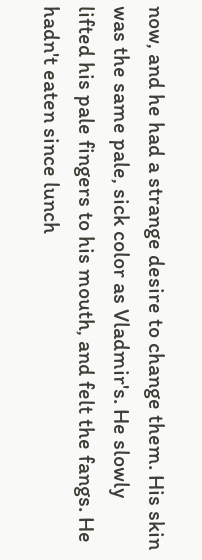now, and he had a strange desire to change them. His skin was the same pale, sick color as Vladmir's. He slowly lifted his pale fingers to his mouth, and felt the fangs. He hadn't eaten since lunch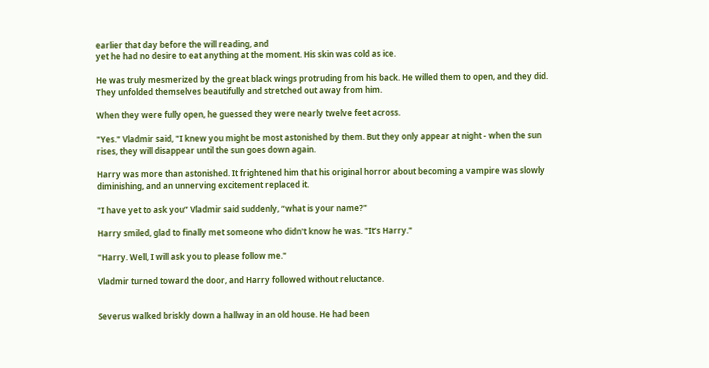earlier that day before the will reading, and
yet he had no desire to eat anything at the moment. His skin was cold as ice.

He was truly mesmerized by the great black wings protruding from his back. He willed them to open, and they did. They unfolded themselves beautifully and stretched out away from him.

When they were fully open, he guessed they were nearly twelve feet across.

"Yes." Vladmir said, "I knew you might be most astonished by them. But they only appear at night - when the sun rises, they will disappear until the sun goes down again.

Harry was more than astonished. It frightened him that his original horror about becoming a vampire was slowly diminishing, and an unnerving excitement replaced it.

"I have yet to ask you” Vladmir said suddenly, “what is your name?"

Harry smiled, glad to finally met someone who didn't know he was. "It’s Harry."

"Harry. Well, I will ask you to please follow me."

Vladmir turned toward the door, and Harry followed without reluctance.


Severus walked briskly down a hallway in an old house. He had been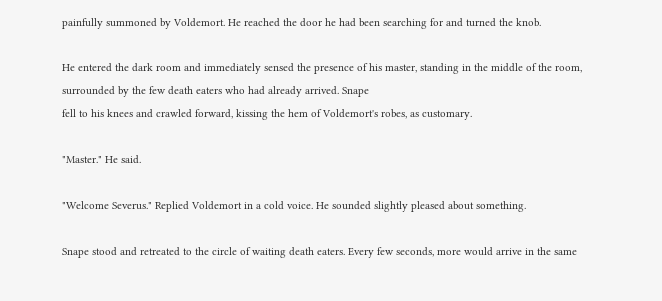painfully summoned by Voldemort. He reached the door he had been searching for and turned the knob.

He entered the dark room and immediately sensed the presence of his master, standing in the middle of the room, surrounded by the few death eaters who had already arrived. Snape
fell to his knees and crawled forward, kissing the hem of Voldemort's robes, as customary.

"Master." He said.

"Welcome Severus." Replied Voldemort in a cold voice. He sounded slightly pleased about something.

Snape stood and retreated to the circle of waiting death eaters. Every few seconds, more would arrive in the same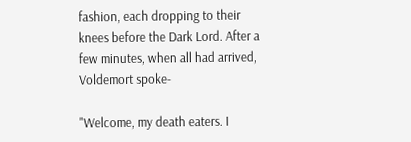fashion, each dropping to their knees before the Dark Lord. After a few minutes, when all had arrived, Voldemort spoke-

"Welcome, my death eaters. I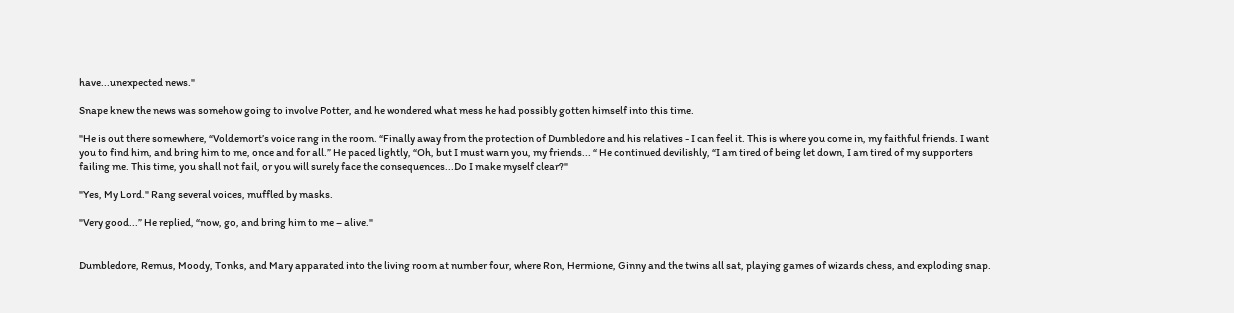have...unexpected news."

Snape knew the news was somehow going to involve Potter, and he wondered what mess he had possibly gotten himself into this time.

"He is out there somewhere, “Voldemort’s voice rang in the room. “Finally away from the protection of Dumbledore and his relatives - I can feel it. This is where you come in, my faithful friends. I want you to find him, and bring him to me, once and for all.” He paced lightly, “Oh, but I must warn you, my friends... “ He continued devilishly, “I am tired of being let down, I am tired of my supporters failing me. This time, you shall not fail, or you will surely face the consequences...Do I make myself clear?"

"Yes, My Lord." Rang several voices, muffled by masks.

"Very good...” He replied, “now, go, and bring him to me – alive."


Dumbledore, Remus, Moody, Tonks, and Mary apparated into the living room at number four, where Ron, Hermione, Ginny and the twins all sat, playing games of wizards chess, and exploding snap.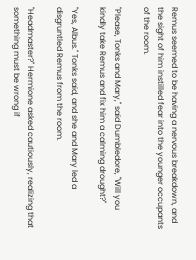Remus seemed to be having a nervous breakdown, and the sight of him instilled fear into the younger occupants of the room.

"Please, Tonks and Mary," said Dumbledore, "Will you kindly take Remus and fix him a calming drought?"

"Yes, Albus." Tonks said, and she and Mary led a disgruntled Remus from the room.

"Headmaster?" Hermione asked cautiously, realizing that something must be wrong if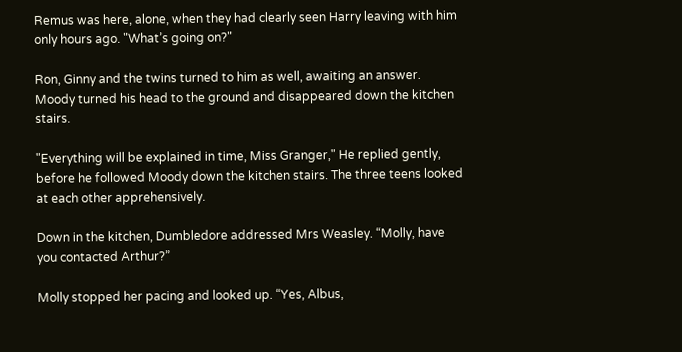Remus was here, alone, when they had clearly seen Harry leaving with him only hours ago. "What’s going on?"

Ron, Ginny and the twins turned to him as well, awaiting an answer. Moody turned his head to the ground and disappeared down the kitchen stairs.

"Everything will be explained in time, Miss Granger," He replied gently, before he followed Moody down the kitchen stairs. The three teens looked at each other apprehensively.

Down in the kitchen, Dumbledore addressed Mrs Weasley. “Molly, have you contacted Arthur?”

Molly stopped her pacing and looked up. “Yes, Albus,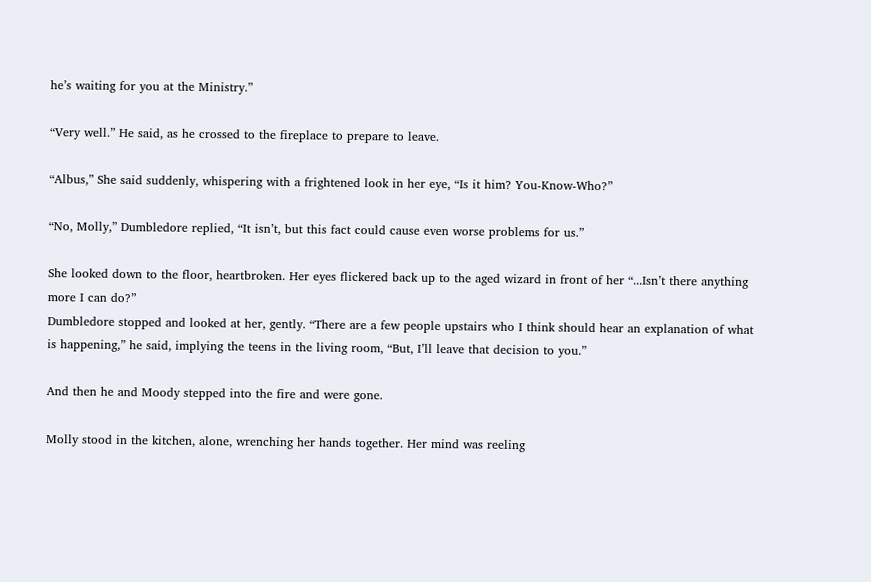he’s waiting for you at the Ministry.”

“Very well.” He said, as he crossed to the fireplace to prepare to leave.

“Albus,” She said suddenly, whispering with a frightened look in her eye, “Is it him? You-Know-Who?”

“No, Molly,” Dumbledore replied, “It isn’t, but this fact could cause even worse problems for us.”

She looked down to the floor, heartbroken. Her eyes flickered back up to the aged wizard in front of her “...Isn’t there anything more I can do?”
Dumbledore stopped and looked at her, gently. “There are a few people upstairs who I think should hear an explanation of what is happening,” he said, implying the teens in the living room, “But, I’ll leave that decision to you.”

And then he and Moody stepped into the fire and were gone.

Molly stood in the kitchen, alone, wrenching her hands together. Her mind was reeling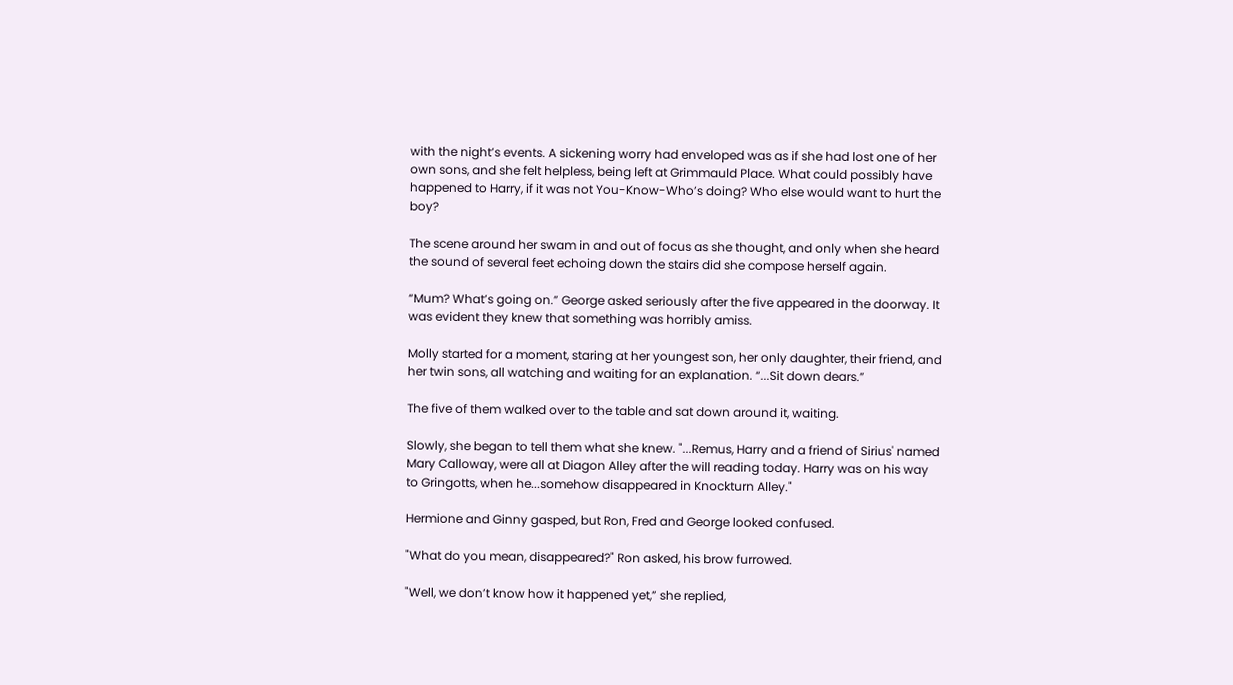with the night’s events. A sickening worry had enveloped was as if she had lost one of her own sons, and she felt helpless, being left at Grimmauld Place. What could possibly have happened to Harry, if it was not You-Know-Who’s doing? Who else would want to hurt the boy?

The scene around her swam in and out of focus as she thought, and only when she heard the sound of several feet echoing down the stairs did she compose herself again.

“Mum? What’s going on.” George asked seriously after the five appeared in the doorway. It was evident they knew that something was horribly amiss.

Molly started for a moment, staring at her youngest son, her only daughter, their friend, and her twin sons, all watching and waiting for an explanation. “...Sit down dears.”

The five of them walked over to the table and sat down around it, waiting.

Slowly, she began to tell them what she knew. "...Remus, Harry and a friend of Sirius' named Mary Calloway, were all at Diagon Alley after the will reading today. Harry was on his way to Gringotts, when he...somehow disappeared in Knockturn Alley."

Hermione and Ginny gasped, but Ron, Fred and George looked confused.

"What do you mean, disappeared?" Ron asked, his brow furrowed.

"Well, we don’t know how it happened yet,” she replied,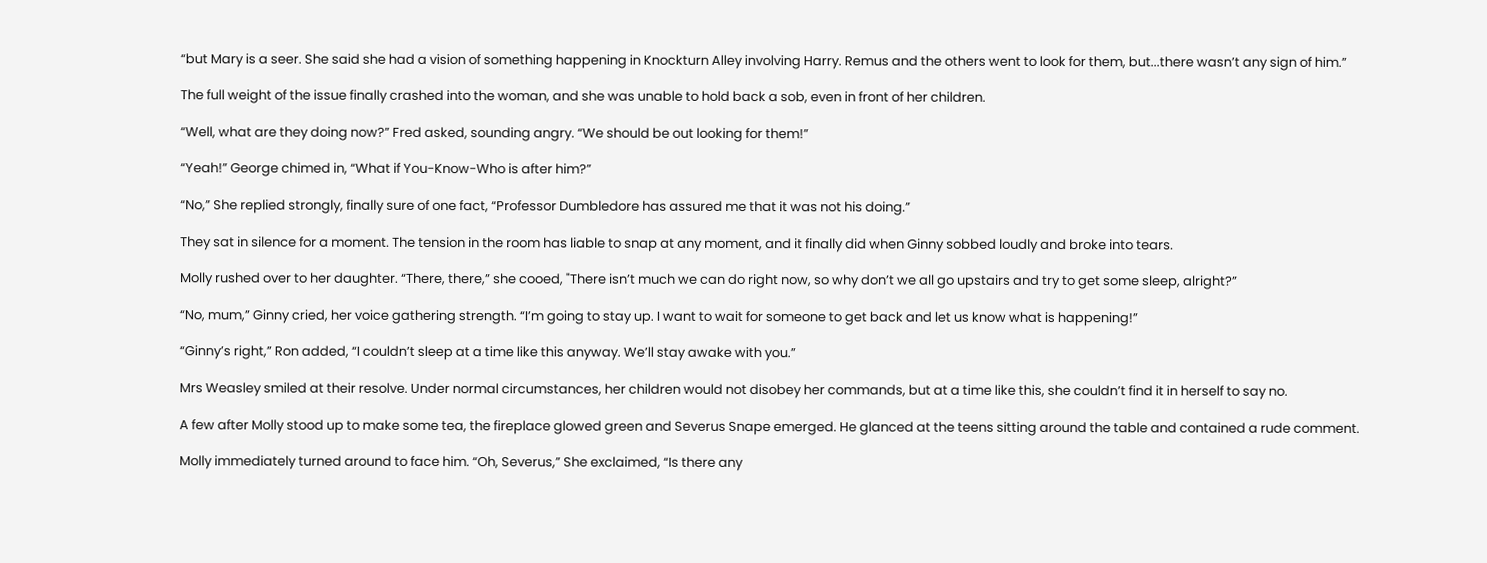“but Mary is a seer. She said she had a vision of something happening in Knockturn Alley involving Harry. Remus and the others went to look for them, but...there wasn’t any sign of him.”

The full weight of the issue finally crashed into the woman, and she was unable to hold back a sob, even in front of her children.

“Well, what are they doing now?” Fred asked, sounding angry. “We should be out looking for them!”

“Yeah!” George chimed in, “What if You-Know-Who is after him?”

“No,” She replied strongly, finally sure of one fact, “Professor Dumbledore has assured me that it was not his doing.”

They sat in silence for a moment. The tension in the room has liable to snap at any moment, and it finally did when Ginny sobbed loudly and broke into tears.

Molly rushed over to her daughter. “There, there,” she cooed, "There isn’t much we can do right now, so why don’t we all go upstairs and try to get some sleep, alright?”

“No, mum,” Ginny cried, her voice gathering strength. “I’m going to stay up. I want to wait for someone to get back and let us know what is happening!”

“Ginny’s right,” Ron added, “I couldn’t sleep at a time like this anyway. We’ll stay awake with you.”

Mrs Weasley smiled at their resolve. Under normal circumstances, her children would not disobey her commands, but at a time like this, she couldn’t find it in herself to say no.

A few after Molly stood up to make some tea, the fireplace glowed green and Severus Snape emerged. He glanced at the teens sitting around the table and contained a rude comment.

Molly immediately turned around to face him. “Oh, Severus,” She exclaimed, “Is there any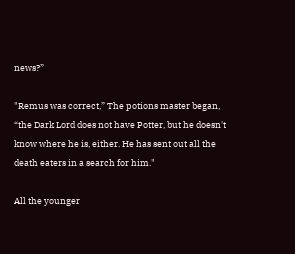news?”

"Remus was correct,” The potions master began, “the Dark Lord does not have Potter, but he doesn't know where he is, either. He has sent out all the death eaters in a search for him."

All the younger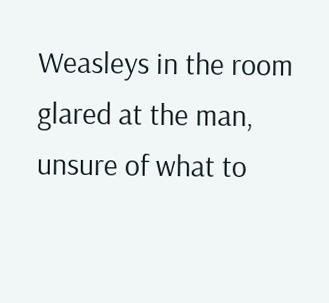Weasleys in the room glared at the man, unsure of what to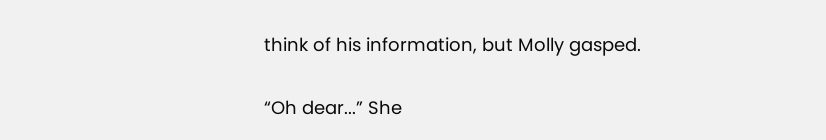think of his information, but Molly gasped.

“Oh dear...” She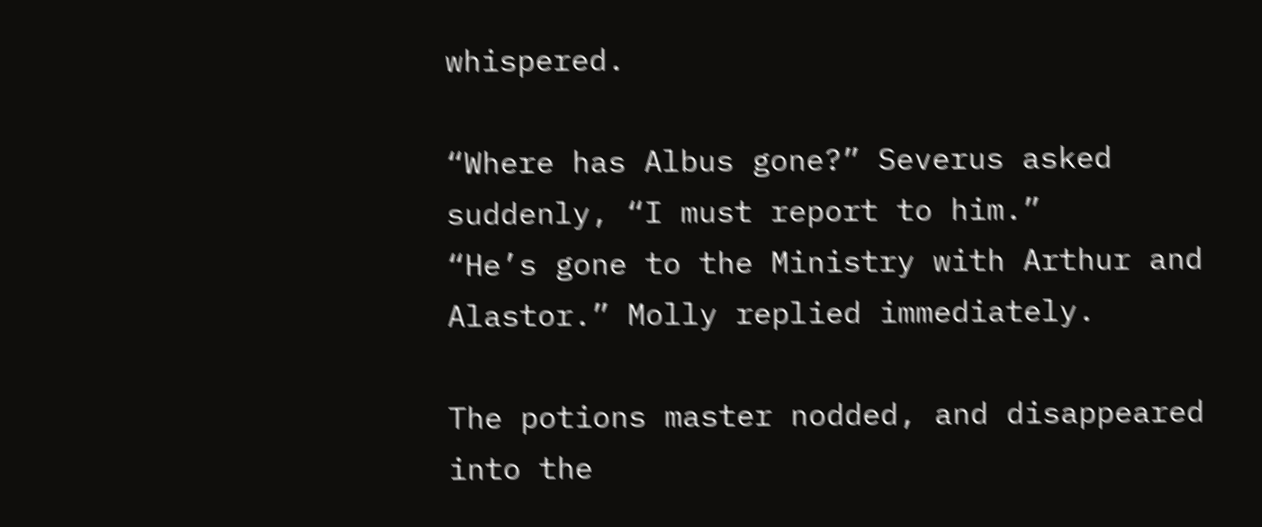whispered.

“Where has Albus gone?” Severus asked suddenly, “I must report to him.”
“He’s gone to the Ministry with Arthur and Alastor.” Molly replied immediately.

The potions master nodded, and disappeared into the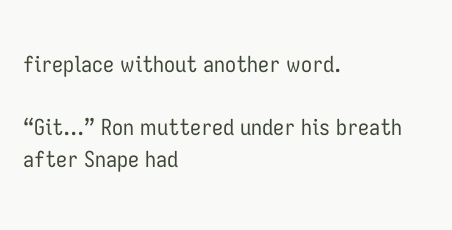fireplace without another word.

“Git...” Ron muttered under his breath after Snape had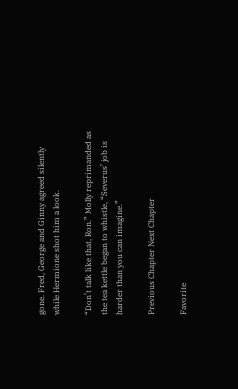gone. Fred, George and Ginny agreed silently while Hermione shot him a look.

“Don’t talk like that, Ron.” Molly reprimanded as the tea kettle began to whistle, “Severus’ job is harder than you can imagine.”

Previous Chapter Next Chapter

Favorite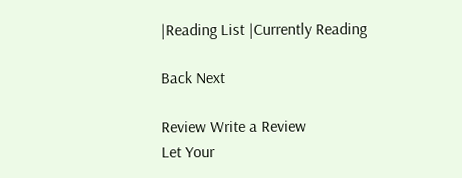|Reading List |Currently Reading

Back Next

Review Write a Review
Let Your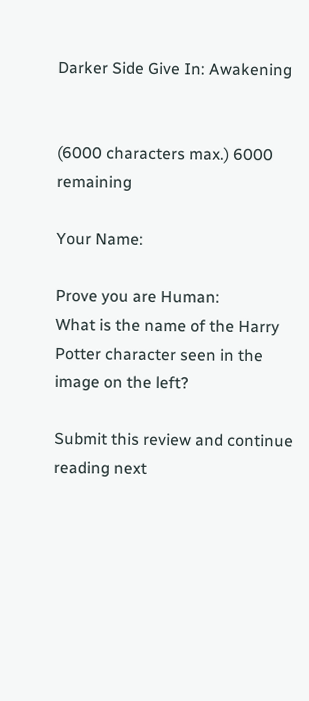Darker Side Give In: Awakening


(6000 characters max.) 6000 remaining

Your Name:

Prove you are Human:
What is the name of the Harry Potter character seen in the image on the left?

Submit this review and continue reading next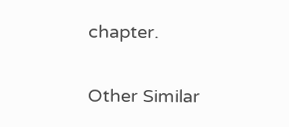chapter.

Other Similar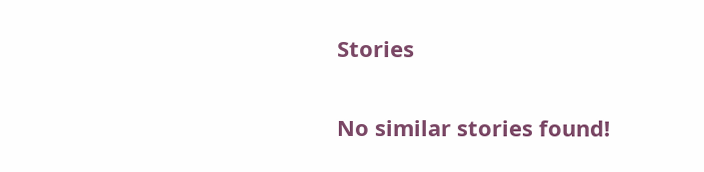Stories

No similar stories found!